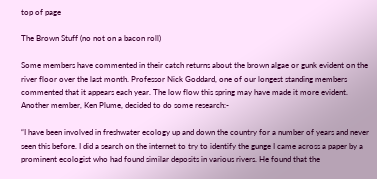top of page

The Brown Stuff (no not on a bacon roll)

Some members have commented in their catch returns about the brown algae or gunk evident on the river floor over the last month. Professor Nick Goddard, one of our longest standing members commented that it appears each year. The low flow this spring may have made it more evident. Another member, Ken Plume, decided to do some research:-

“I have been involved in freshwater ecology up and down the country for a number of years and never seen this before. I did a search on the internet to try to identify the gunge I came across a paper by a prominent ecologist who had found similar deposits in various rivers. He found that the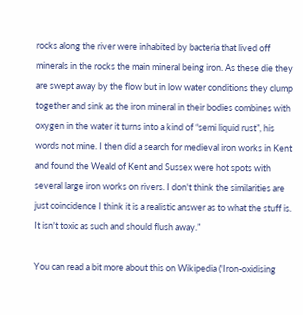rocks along the river were inhabited by bacteria that lived off minerals in the rocks the main mineral being iron. As these die they are swept away by the flow but in low water conditions they clump together and sink as the iron mineral in their bodies combines with oxygen in the water it turns into a kind of “semi liquid rust”, his words not mine. I then did a search for medieval iron works in Kent and found the Weald of Kent and Sussex were hot spots with several large iron works on rivers. I don't think the similarities are just coincidence I think it is a realistic answer as to what the stuff is. It isn't toxic as such and should flush away.”

You can read a bit more about this on Wikipedia ('Iron-oxidising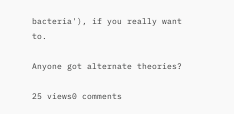bacteria'), if you really want to.

Anyone got alternate theories?

25 views0 comments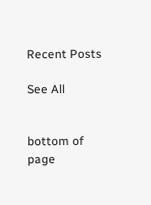Recent Posts

See All


bottom of page